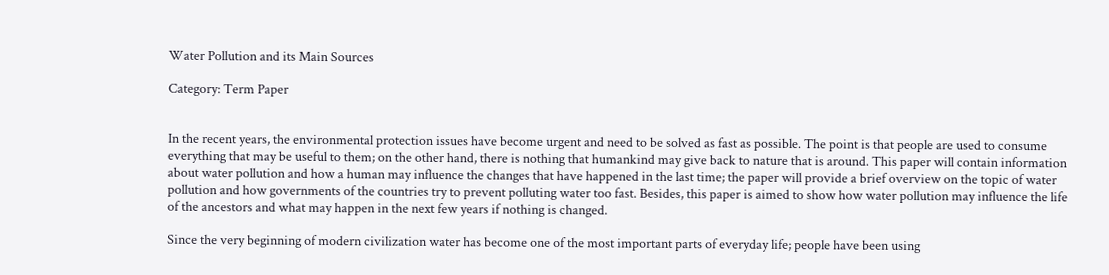Water Pollution and its Main Sources

Category: Term Paper


In the recent years, the environmental protection issues have become urgent and need to be solved as fast as possible. The point is that people are used to consume everything that may be useful to them; on the other hand, there is nothing that humankind may give back to nature that is around. This paper will contain information about water pollution and how a human may influence the changes that have happened in the last time; the paper will provide a brief overview on the topic of water pollution and how governments of the countries try to prevent polluting water too fast. Besides, this paper is aimed to show how water pollution may influence the life of the ancestors and what may happen in the next few years if nothing is changed.

Since the very beginning of modern civilization water has become one of the most important parts of everyday life; people have been using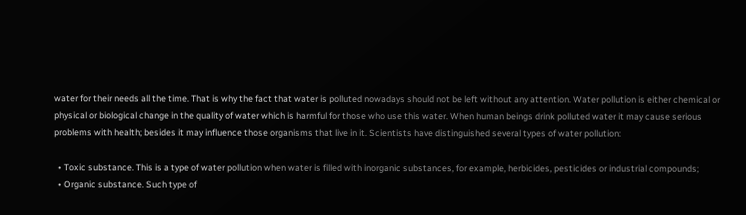water for their needs all the time. That is why the fact that water is polluted nowadays should not be left without any attention. Water pollution is either chemical or physical or biological change in the quality of water which is harmful for those who use this water. When human beings drink polluted water it may cause serious problems with health; besides it may influence those organisms that live in it. Scientists have distinguished several types of water pollution:

  • Toxic substance. This is a type of water pollution when water is filled with inorganic substances, for example, herbicides, pesticides or industrial compounds;
  • Organic substance. Such type of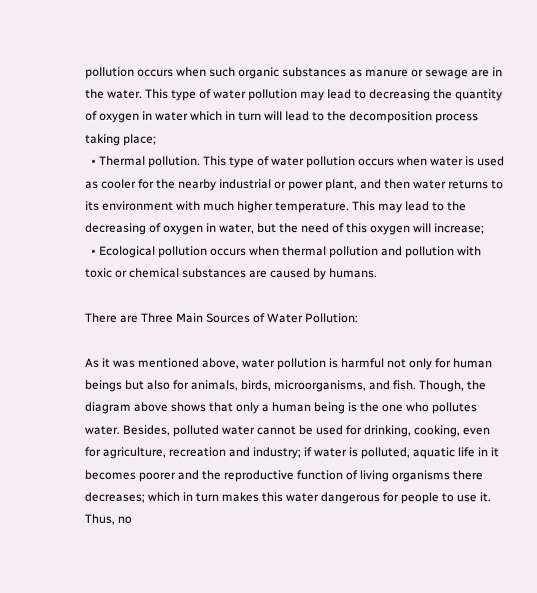pollution occurs when such organic substances as manure or sewage are in the water. This type of water pollution may lead to decreasing the quantity of oxygen in water which in turn will lead to the decomposition process taking place;
  • Thermal pollution. This type of water pollution occurs when water is used as cooler for the nearby industrial or power plant, and then water returns to its environment with much higher temperature. This may lead to the decreasing of oxygen in water, but the need of this oxygen will increase;
  • Ecological pollution occurs when thermal pollution and pollution with toxic or chemical substances are caused by humans.

There are Three Main Sources of Water Pollution:

As it was mentioned above, water pollution is harmful not only for human beings but also for animals, birds, microorganisms, and fish. Though, the diagram above shows that only a human being is the one who pollutes water. Besides, polluted water cannot be used for drinking, cooking, even for agriculture, recreation and industry; if water is polluted, aquatic life in it becomes poorer and the reproductive function of living organisms there decreases; which in turn makes this water dangerous for people to use it. Thus, no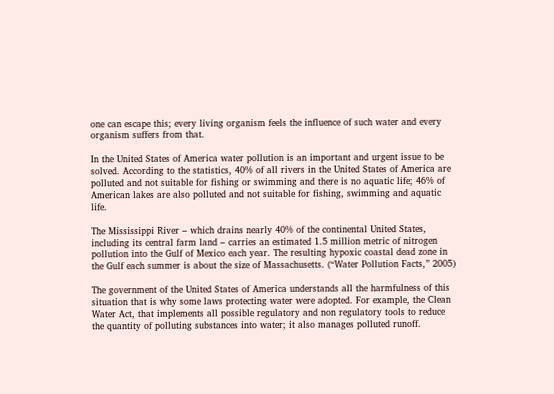one can escape this; every living organism feels the influence of such water and every organism suffers from that.

In the United States of America water pollution is an important and urgent issue to be solved. According to the statistics, 40% of all rivers in the United States of America are polluted and not suitable for fishing or swimming and there is no aquatic life; 46% of American lakes are also polluted and not suitable for fishing, swimming and aquatic life.

The Mississippi River – which drains nearly 40% of the continental United States, including its central farm land – carries an estimated 1.5 million metric of nitrogen pollution into the Gulf of Mexico each year. The resulting hypoxic coastal dead zone in the Gulf each summer is about the size of Massachusetts. (“Water Pollution Facts,” 2005)

The government of the United States of America understands all the harmfulness of this situation that is why some laws protecting water were adopted. For example, the Clean Water Act, that implements all possible regulatory and non regulatory tools to reduce the quantity of polluting substances into water; it also manages polluted runoff.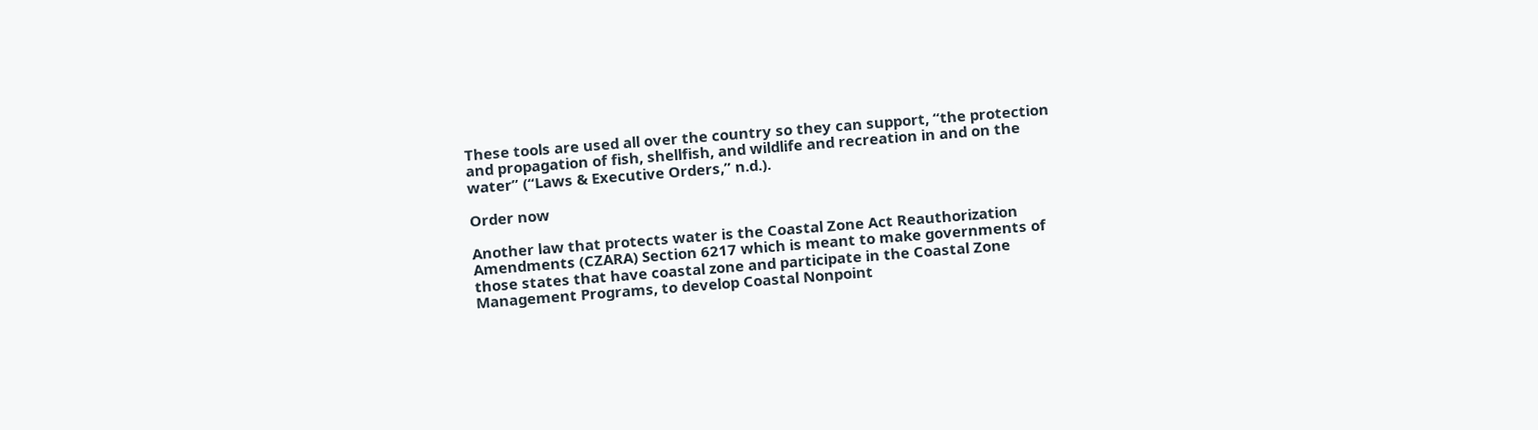These tools are used all over the country so they can support, “the protection and propagation of fish, shellfish, and wildlife and recreation in and on the water” (“Laws & Executive Orders,” n.d.).

Order now

Another law that protects water is the Coastal Zone Act Reauthorization Amendments (CZARA) Section 6217 which is meant to make governments of those states that have coastal zone and participate in the Coastal Zone Management Programs, to develop Coastal Nonpoint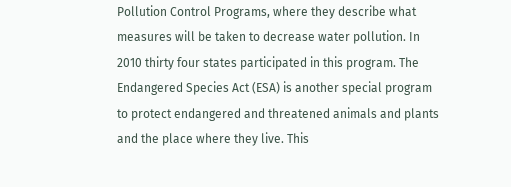Pollution Control Programs, where they describe what measures will be taken to decrease water pollution. In 2010 thirty four states participated in this program. The Endangered Species Act (ESA) is another special program to protect endangered and threatened animals and plants and the place where they live. This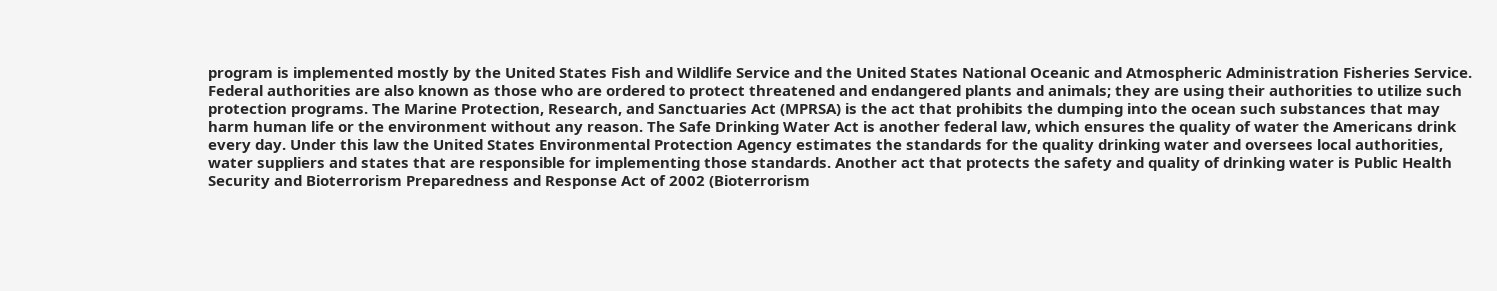program is implemented mostly by the United States Fish and Wildlife Service and the United States National Oceanic and Atmospheric Administration Fisheries Service. Federal authorities are also known as those who are ordered to protect threatened and endangered plants and animals; they are using their authorities to utilize such protection programs. The Marine Protection, Research, and Sanctuaries Act (MPRSA) is the act that prohibits the dumping into the ocean such substances that may harm human life or the environment without any reason. The Safe Drinking Water Act is another federal law, which ensures the quality of water the Americans drink every day. Under this law the United States Environmental Protection Agency estimates the standards for the quality drinking water and oversees local authorities, water suppliers and states that are responsible for implementing those standards. Another act that protects the safety and quality of drinking water is Public Health Security and Bioterrorism Preparedness and Response Act of 2002 (Bioterrorism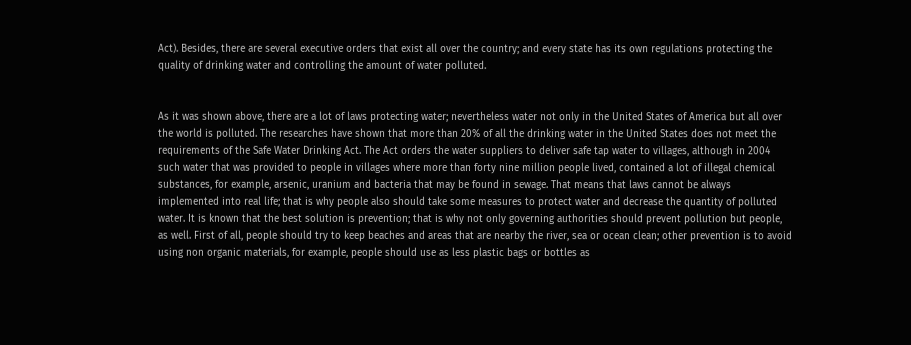Act). Besides, there are several executive orders that exist all over the country; and every state has its own regulations protecting the quality of drinking water and controlling the amount of water polluted.


As it was shown above, there are a lot of laws protecting water; nevertheless water not only in the United States of America but all over the world is polluted. The researches have shown that more than 20% of all the drinking water in the United States does not meet the requirements of the Safe Water Drinking Act. The Act orders the water suppliers to deliver safe tap water to villages, although in 2004 such water that was provided to people in villages where more than forty nine million people lived, contained a lot of illegal chemical substances, for example, arsenic, uranium and bacteria that may be found in sewage. That means that laws cannot be always implemented into real life; that is why people also should take some measures to protect water and decrease the quantity of polluted water. It is known that the best solution is prevention; that is why not only governing authorities should prevent pollution but people, as well. First of all, people should try to keep beaches and areas that are nearby the river, sea or ocean clean; other prevention is to avoid using non organic materials, for example, people should use as less plastic bags or bottles as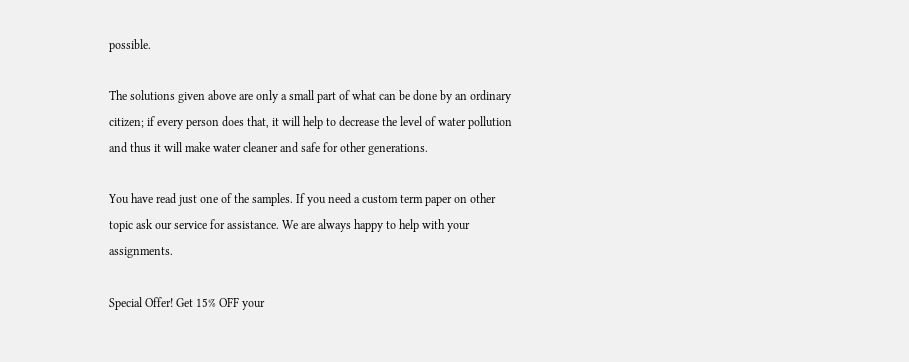possible.

The solutions given above are only a small part of what can be done by an ordinary citizen; if every person does that, it will help to decrease the level of water pollution and thus it will make water cleaner and safe for other generations.

You have read just one of the samples. If you need a custom term paper on other topic ask our service for assistance. We are always happy to help with your assignments.

Special Offer! Get 15% OFF your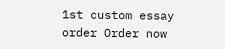1st custom essay order Order now